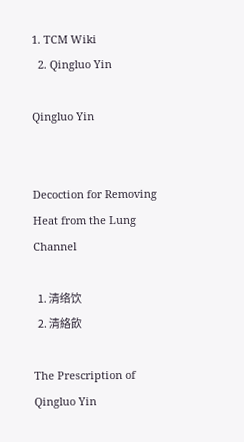1. TCM Wiki
  2. Qingluo Yin

Qingluo Yin


Decoction for Removing Heat from the Lung Channel

  1. 清络饮
  2. 清絡飲

The Prescription of Qingluo Yin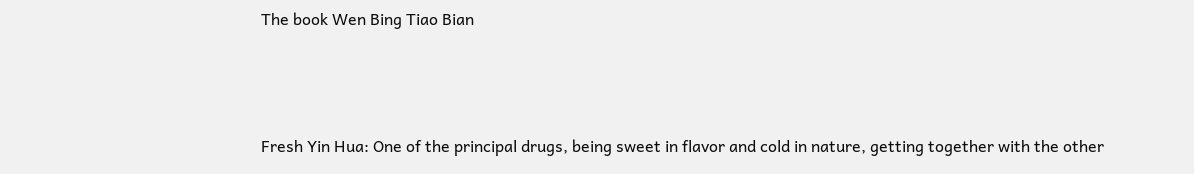The book Wen Bing Tiao Bian



Fresh Yin Hua: One of the principal drugs, being sweet in flavor and cold in nature, getting together with the other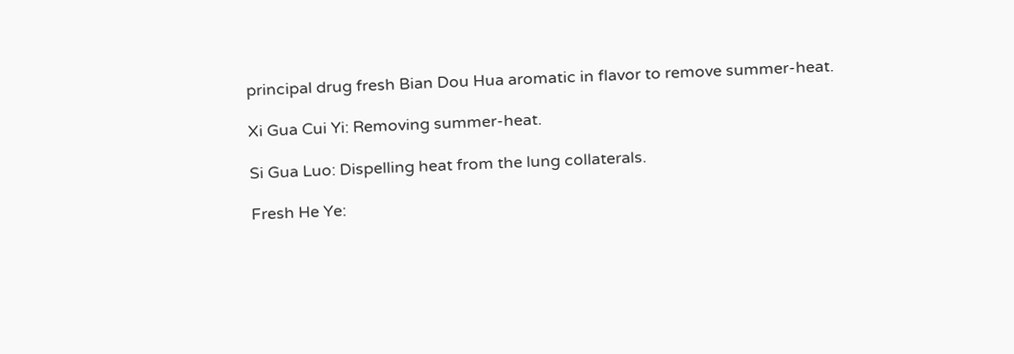principal drug fresh Bian Dou Hua aromatic in flavor to remove summer-heat.

Xi Gua Cui Yi: Removing summer-heat.

Si Gua Luo: Dispelling heat from the lung collaterals.

Fresh He Ye: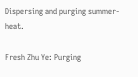Dispersing and purging summer-heat.

Fresh Zhu Ye: Purging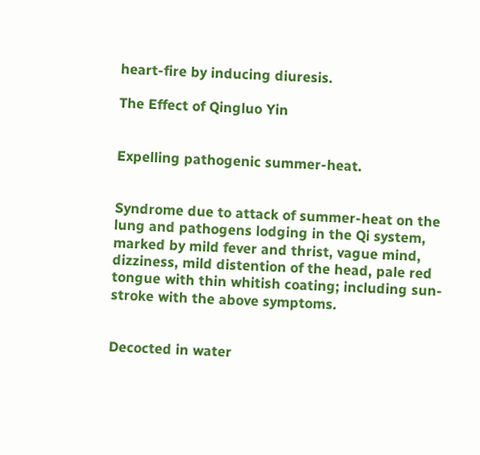heart-fire by inducing diuresis.

The Effect of Qingluo Yin


Expelling pathogenic summer-heat.


Syndrome due to attack of summer-heat on the lung and pathogens lodging in the Qi system, marked by mild fever and thrist, vague mind, dizziness, mild distention of the head, pale red tongue with thin whitish coating; including sun-stroke with the above symptoms.


Decocted in water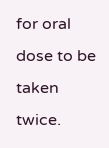for oral dose to be taken twice.